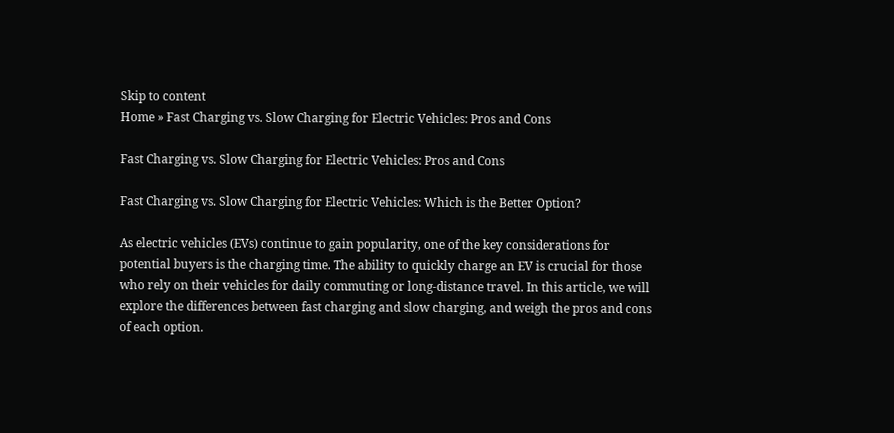Skip to content
Home » Fast Charging vs. Slow Charging for Electric Vehicles: Pros and Cons

Fast Charging vs. Slow Charging for Electric Vehicles: Pros and Cons

Fast Charging vs. Slow Charging for Electric Vehicles: Which is the Better Option?

As electric vehicles (EVs) continue to gain popularity, one of the key considerations for potential buyers is the charging time. The ability to quickly charge an EV is crucial for those who rely on their vehicles for daily commuting or long-distance travel. In this article, we will explore the differences between fast charging and slow charging, and weigh the pros and cons of each option.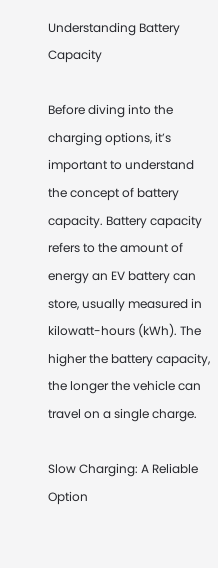Understanding Battery Capacity

Before diving into the charging options, it’s important to understand the concept of battery capacity. Battery capacity refers to the amount of energy an EV battery can store, usually measured in kilowatt-hours (kWh). The higher the battery capacity, the longer the vehicle can travel on a single charge.

Slow Charging: A Reliable Option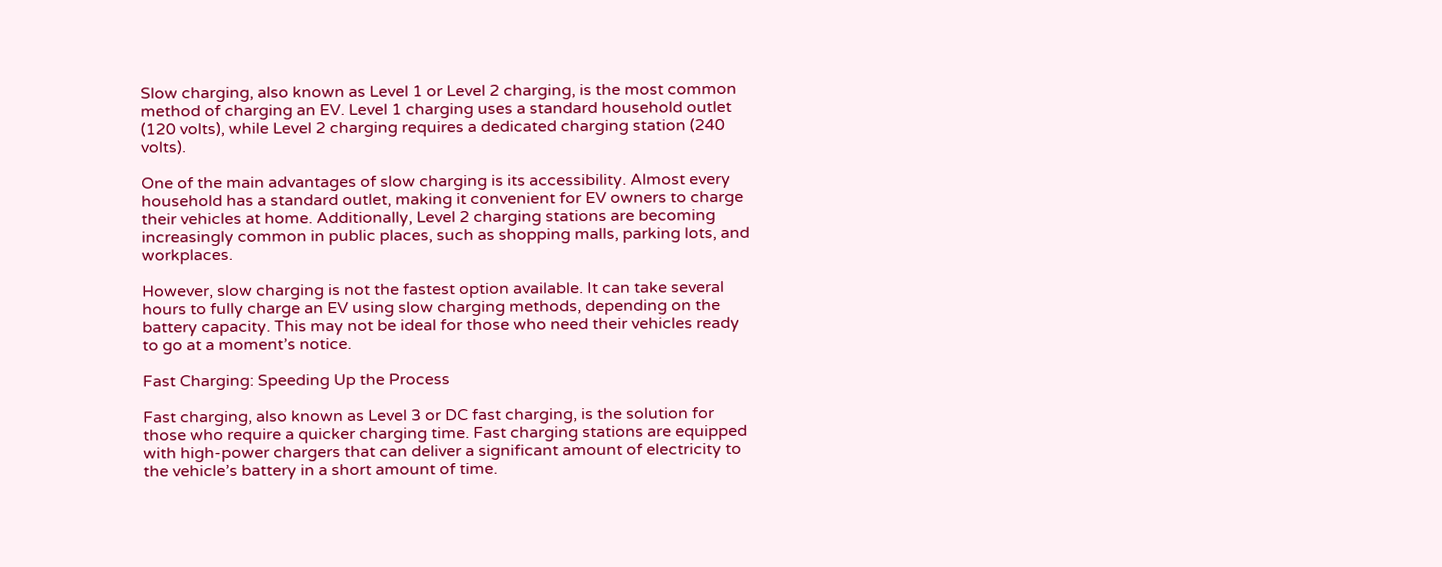Slow charging, also known as Level 1 or Level 2 charging, is the most common method of charging an EV. Level 1 charging uses a standard household outlet (120 volts), while Level 2 charging requires a dedicated charging station (240 volts).

One of the main advantages of slow charging is its accessibility. Almost every household has a standard outlet, making it convenient for EV owners to charge their vehicles at home. Additionally, Level 2 charging stations are becoming increasingly common in public places, such as shopping malls, parking lots, and workplaces.

However, slow charging is not the fastest option available. It can take several hours to fully charge an EV using slow charging methods, depending on the battery capacity. This may not be ideal for those who need their vehicles ready to go at a moment’s notice.

Fast Charging: Speeding Up the Process

Fast charging, also known as Level 3 or DC fast charging, is the solution for those who require a quicker charging time. Fast charging stations are equipped with high-power chargers that can deliver a significant amount of electricity to the vehicle’s battery in a short amount of time.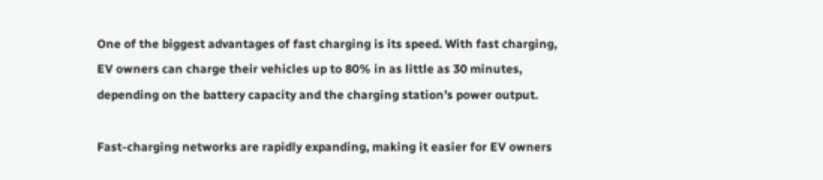One of the biggest advantages of fast charging is its speed. With fast charging, EV owners can charge their vehicles up to 80% in as little as 30 minutes, depending on the battery capacity and the charging station’s power output.

Fast-charging networks are rapidly expanding, making it easier for EV owners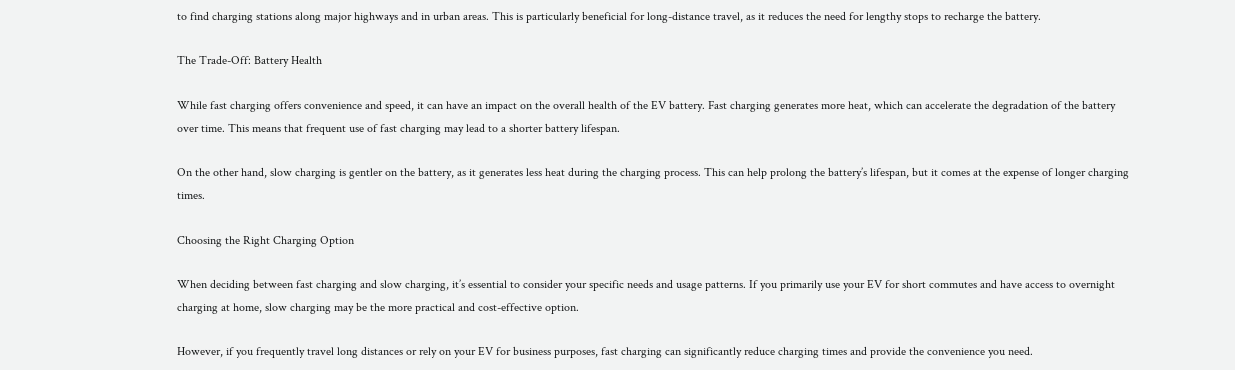to find charging stations along major highways and in urban areas. This is particularly beneficial for long-distance travel, as it reduces the need for lengthy stops to recharge the battery.

The Trade-Off: Battery Health

While fast charging offers convenience and speed, it can have an impact on the overall health of the EV battery. Fast charging generates more heat, which can accelerate the degradation of the battery over time. This means that frequent use of fast charging may lead to a shorter battery lifespan.

On the other hand, slow charging is gentler on the battery, as it generates less heat during the charging process. This can help prolong the battery’s lifespan, but it comes at the expense of longer charging times.

Choosing the Right Charging Option

When deciding between fast charging and slow charging, it’s essential to consider your specific needs and usage patterns. If you primarily use your EV for short commutes and have access to overnight charging at home, slow charging may be the more practical and cost-effective option.

However, if you frequently travel long distances or rely on your EV for business purposes, fast charging can significantly reduce charging times and provide the convenience you need.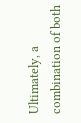Ultimately, a combination of both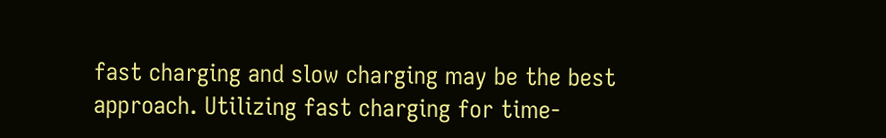fast charging and slow charging may be the best approach. Utilizing fast charging for time-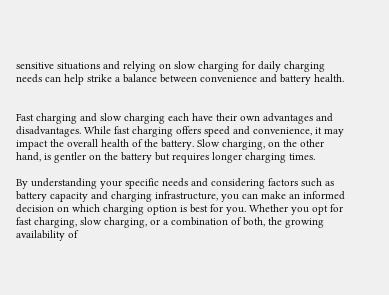sensitive situations and relying on slow charging for daily charging needs can help strike a balance between convenience and battery health.


Fast charging and slow charging each have their own advantages and disadvantages. While fast charging offers speed and convenience, it may impact the overall health of the battery. Slow charging, on the other hand, is gentler on the battery but requires longer charging times.

By understanding your specific needs and considering factors such as battery capacity and charging infrastructure, you can make an informed decision on which charging option is best for you. Whether you opt for fast charging, slow charging, or a combination of both, the growing availability of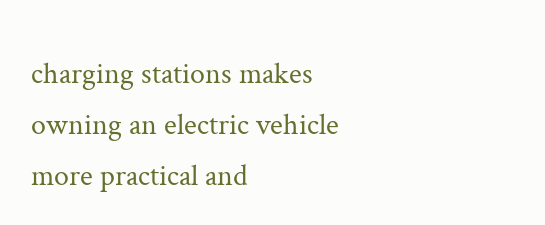charging stations makes owning an electric vehicle more practical and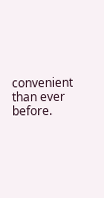convenient than ever before.